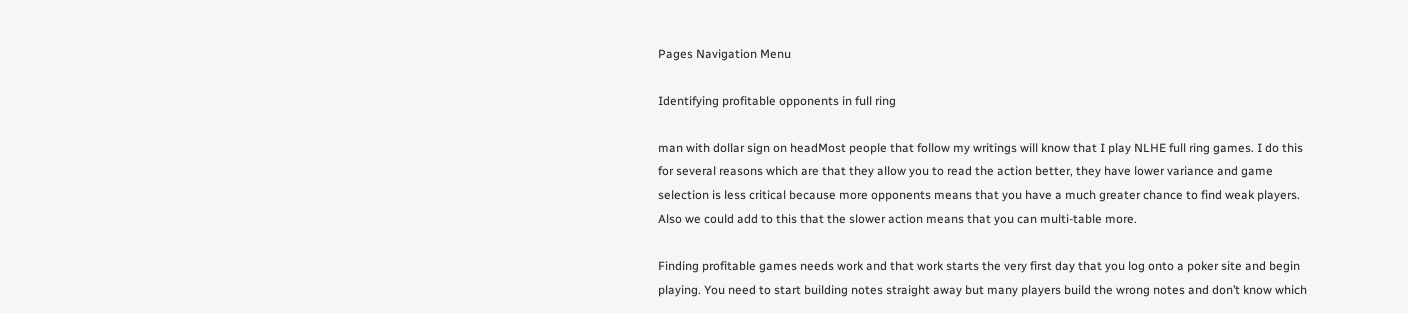Pages Navigation Menu

Identifying profitable opponents in full ring

man with dollar sign on headMost people that follow my writings will know that I play NLHE full ring games. I do this for several reasons which are that they allow you to read the action better, they have lower variance and game selection is less critical because more opponents means that you have a much greater chance to find weak players. Also we could add to this that the slower action means that you can multi-table more.

Finding profitable games needs work and that work starts the very first day that you log onto a poker site and begin playing. You need to start building notes straight away but many players build the wrong notes and don’t know which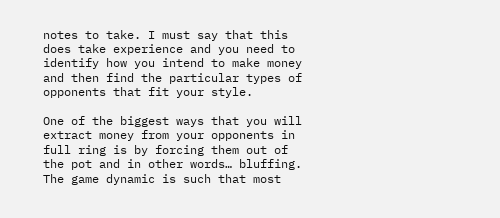notes to take. I must say that this does take experience and you need to identify how you intend to make money and then find the particular types of opponents that fit your style.

One of the biggest ways that you will extract money from your opponents in full ring is by forcing them out of the pot and in other words… bluffing. The game dynamic is such that most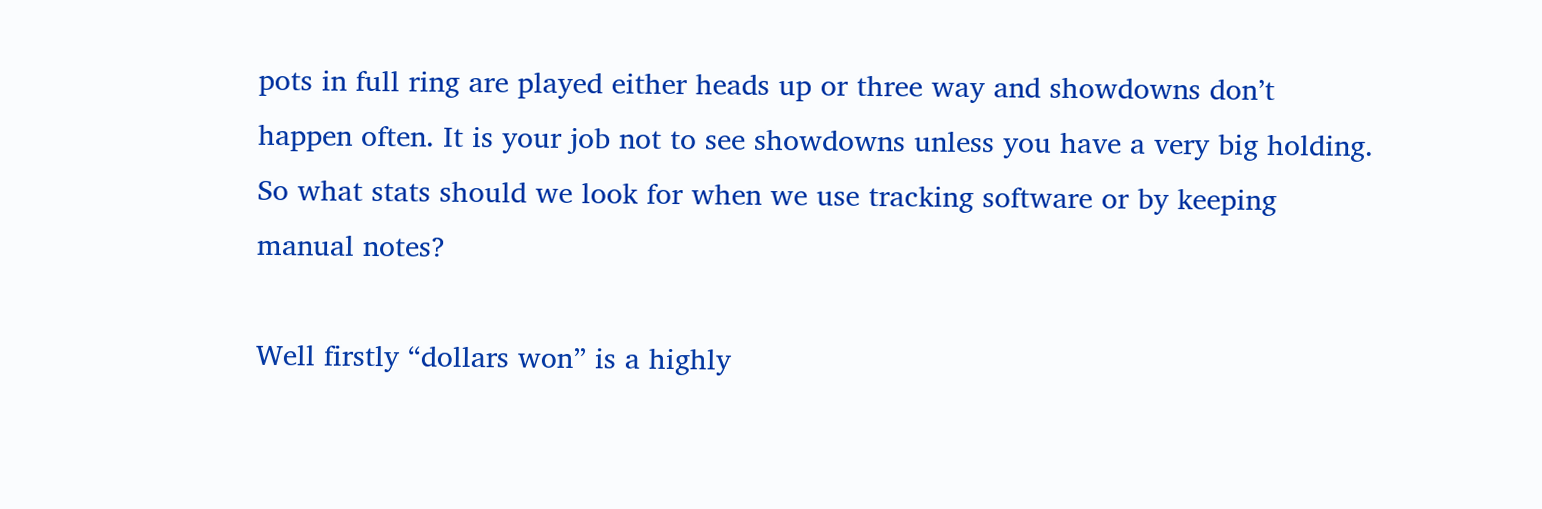pots in full ring are played either heads up or three way and showdowns don’t happen often. It is your job not to see showdowns unless you have a very big holding. So what stats should we look for when we use tracking software or by keeping manual notes?

Well firstly “dollars won” is a highly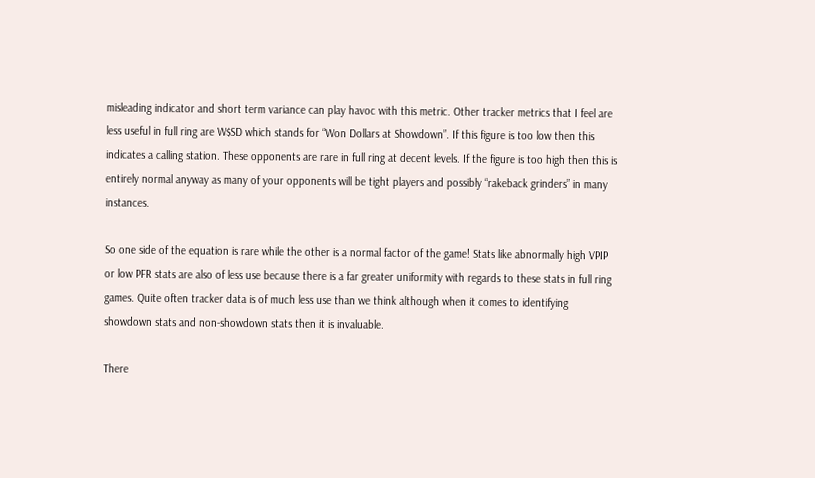misleading indicator and short term variance can play havoc with this metric. Other tracker metrics that I feel are less useful in full ring are W$SD which stands for “Won Dollars at Showdown”. If this figure is too low then this indicates a calling station. These opponents are rare in full ring at decent levels. If the figure is too high then this is entirely normal anyway as many of your opponents will be tight players and possibly “rakeback grinders” in many instances.

So one side of the equation is rare while the other is a normal factor of the game! Stats like abnormally high VPIP or low PFR stats are also of less use because there is a far greater uniformity with regards to these stats in full ring games. Quite often tracker data is of much less use than we think although when it comes to identifying showdown stats and non-showdown stats then it is invaluable.

There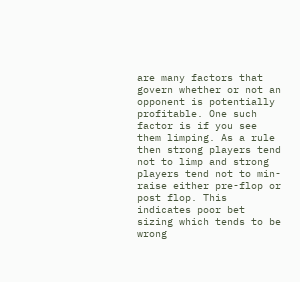are many factors that govern whether or not an opponent is potentially profitable. One such factor is if you see them limping. As a rule then strong players tend not to limp and strong players tend not to min-raise either pre-flop or post flop. This indicates poor bet sizing which tends to be wrong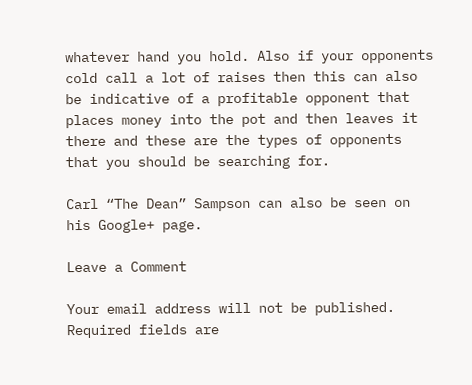whatever hand you hold. Also if your opponents cold call a lot of raises then this can also be indicative of a profitable opponent that places money into the pot and then leaves it there and these are the types of opponents that you should be searching for.

Carl “The Dean” Sampson can also be seen on his Google+ page.

Leave a Comment

Your email address will not be published. Required fields are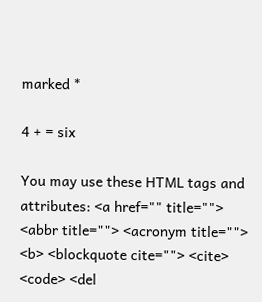marked *

4 + = six

You may use these HTML tags and attributes: <a href="" title=""> <abbr title=""> <acronym title=""> <b> <blockquote cite=""> <cite> <code> <del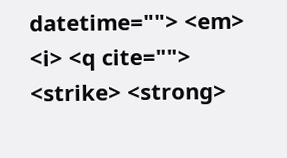datetime=""> <em> <i> <q cite=""> <strike> <strong>